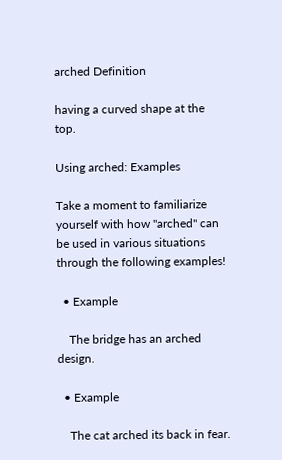arched Definition

having a curved shape at the top.

Using arched: Examples

Take a moment to familiarize yourself with how "arched" can be used in various situations through the following examples!

  • Example

    The bridge has an arched design.

  • Example

    The cat arched its back in fear.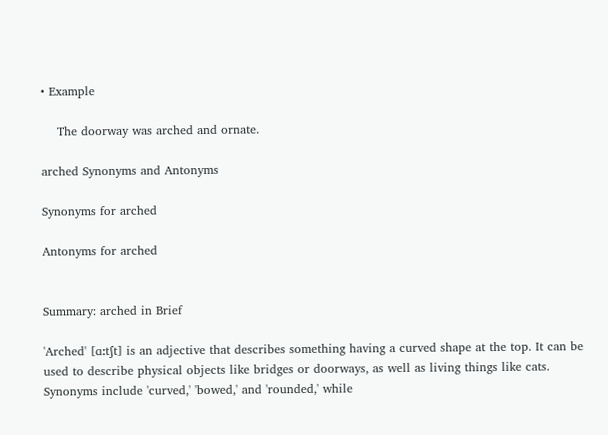• Example

    The doorway was arched and ornate.

arched Synonyms and Antonyms

Synonyms for arched

Antonyms for arched


Summary: arched in Brief

'Arched' [ɑːtʃt] is an adjective that describes something having a curved shape at the top. It can be used to describe physical objects like bridges or doorways, as well as living things like cats. Synonyms include 'curved,' 'bowed,' and 'rounded,' while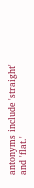antonyms include 'straight' and 'flat.'